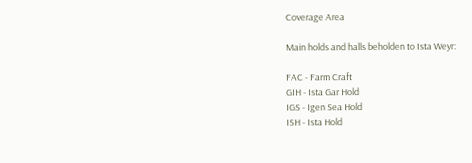Coverage Area

Main holds and halls beholden to Ista Weyr:

FAC - Farm Craft
GIH - Ista Gar Hold
IGS - Igen Sea Hold
ISH - Ista Hold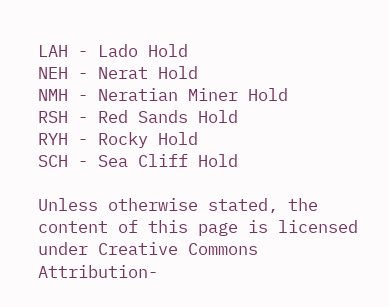LAH - Lado Hold
NEH - Nerat Hold
NMH - Neratian Miner Hold
RSH - Red Sands Hold
RYH - Rocky Hold
SCH - Sea Cliff Hold

Unless otherwise stated, the content of this page is licensed under Creative Commons Attribution-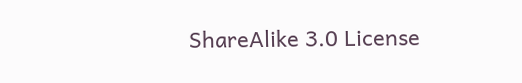ShareAlike 3.0 License